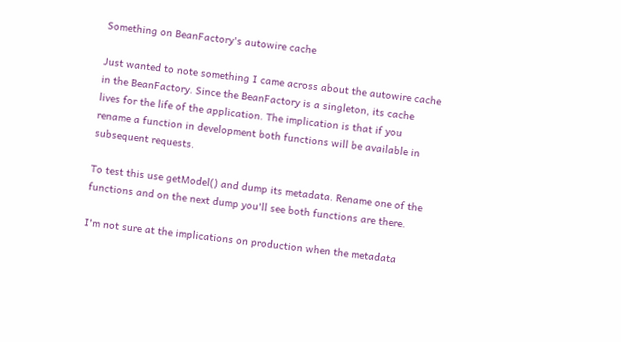Something on BeanFactory's autowire cache

Just wanted to note something I came across about the autowire cache
in the BeanFactory. Since the BeanFactory is a singleton, its cache
lives for the life of the application. The implication is that if you
rename a function in development both functions will be available in
subsequent requests.

To test this use getModel() and dump its metadata. Rename one of the
functions and on the next dump you'll see both functions are there.

I'm not sure at the implications on production when the metadata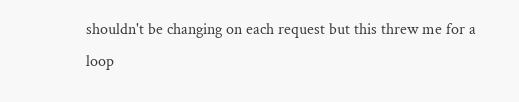shouldn't be changing on each request but this threw me for a loop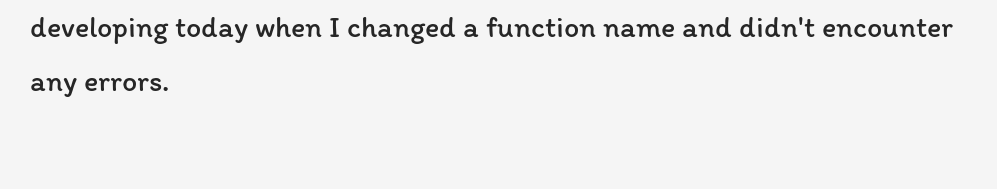developing today when I changed a function name and didn't encounter
any errors.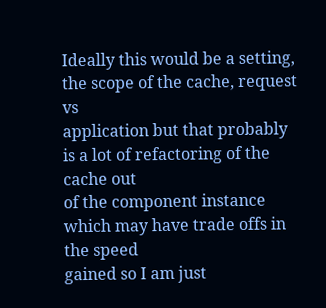Ideally this would be a setting, the scope of the cache, request vs
application but that probably is a lot of refactoring of the cache out
of the component instance which may have trade offs in the speed
gained so I am just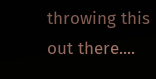throwing this out there....